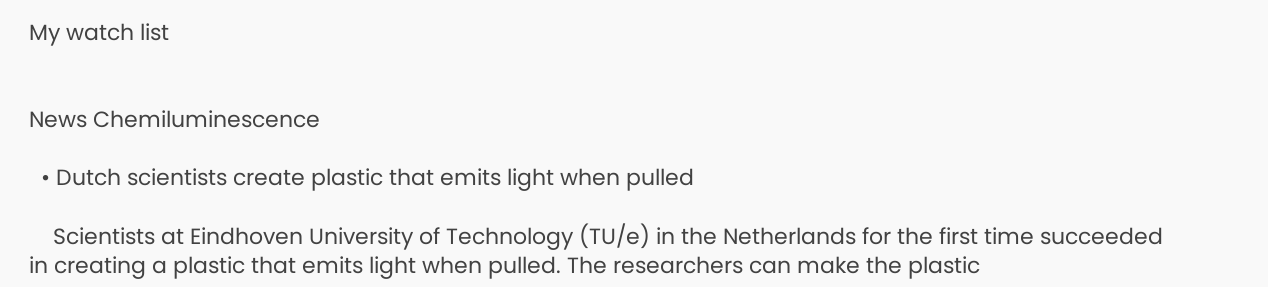My watch list


News Chemiluminescence

  • Dutch scientists create plastic that emits light when pulled

    Scientists at Eindhoven University of Technology (TU/e) in the Netherlands for the first time succeeded in creating a plastic that emits light when pulled. The researchers can make the plastic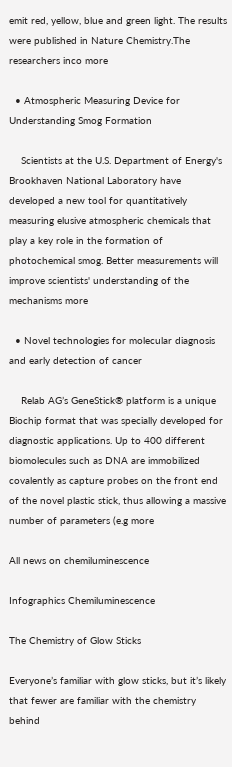emit red, yellow, blue and green light. The results were published in Nature Chemistry.The researchers inco more

  • Atmospheric Measuring Device for Understanding Smog Formation

    Scientists at the U.S. Department of Energy's Brookhaven National Laboratory have developed a new tool for quantitatively measuring elusive atmospheric chemicals that play a key role in the formation of photochemical smog. Better measurements will improve scientists' understanding of the mechanisms more

  • Novel technologies for molecular diagnosis and early detection of cancer

    Relab AG’s GeneStick® platform is a unique Biochip format that was specially developed for diagnostic applications. Up to 400 different biomolecules such as DNA are immobilized covalently as capture probes on the front end of the novel plastic stick, thus allowing a massive number of parameters (e.g more

All news on chemiluminescence

Infographics Chemiluminescence

The Chemistry of Glow Sticks

Everyone’s familiar with glow sticks, but it’s likely that fewer are familiar with the chemistry behind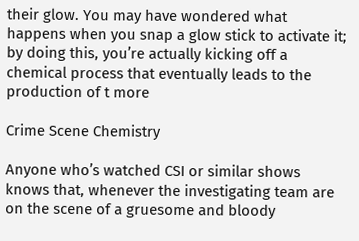their glow. You may have wondered what happens when you snap a glow stick to activate it; by doing this, you’re actually kicking off a chemical process that eventually leads to the production of t more

Crime Scene Chemistry

Anyone who’s watched CSI or similar shows knows that, whenever the investigating team are on the scene of a gruesome and bloody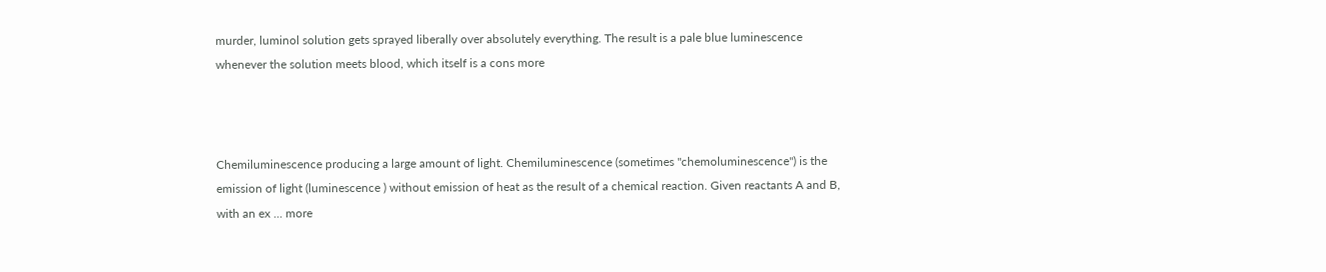murder, luminol solution gets sprayed liberally over absolutely everything. The result is a pale blue luminescence whenever the solution meets blood, which itself is a cons more



Chemiluminescence producing a large amount of light. Chemiluminescence (sometimes "chemoluminescence") is the emission of light (luminescence ) without emission of heat as the result of a chemical reaction. Given reactants A and B, with an ex ... more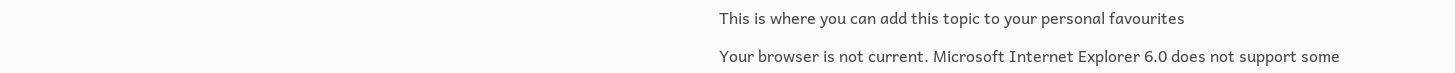This is where you can add this topic to your personal favourites

Your browser is not current. Microsoft Internet Explorer 6.0 does not support some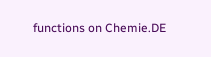functions on Chemie.DE